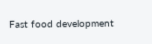Fast food development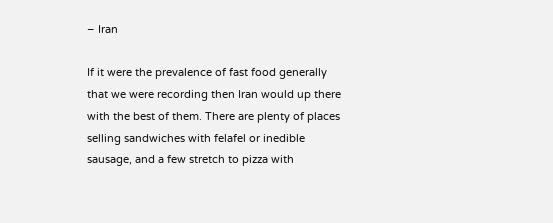– Iran

If it were the prevalence of fast food generally that we were recording then Iran would up there with the best of them. There are plenty of places selling sandwiches with felafel or inedible sausage, and a few stretch to pizza with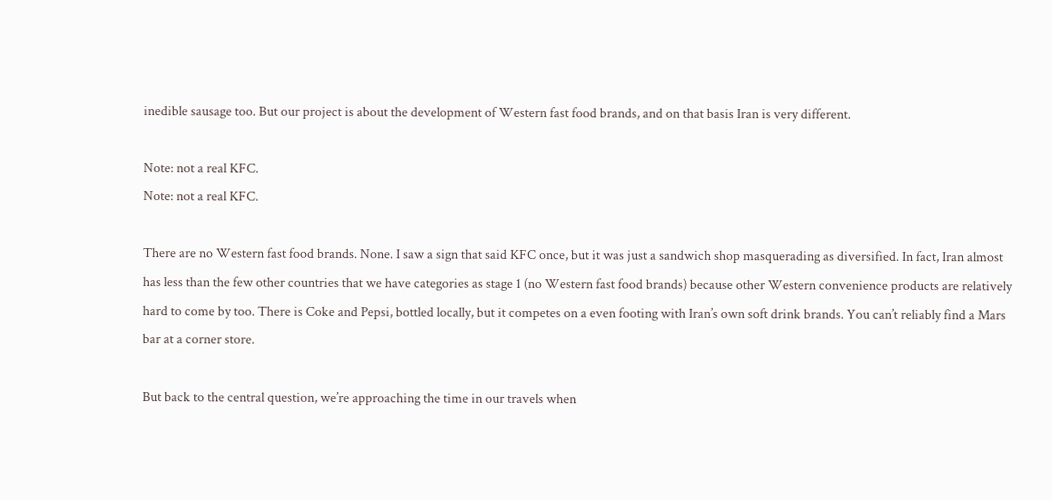inedible sausage too. But our project is about the development of Western fast food brands, and on that basis Iran is very different.

Note: not a real KFC.
Note: not a real KFC.

There are no Western fast food brands. None. I saw a sign that said KFC once, but it was just a sandwich shop masquerading as diversified. In fact, Iran almost has less than the few other countries that we have categories as stage 1 (no Western fast food brands) because other Western convenience products are relatively hard to come by too. There is Coke and Pepsi, bottled locally, but it competes on a even footing with Iran’s own soft drink brands. You can’t reliably find a Mars bar at a corner store.

But back to the central question, we’re approaching the time in our travels when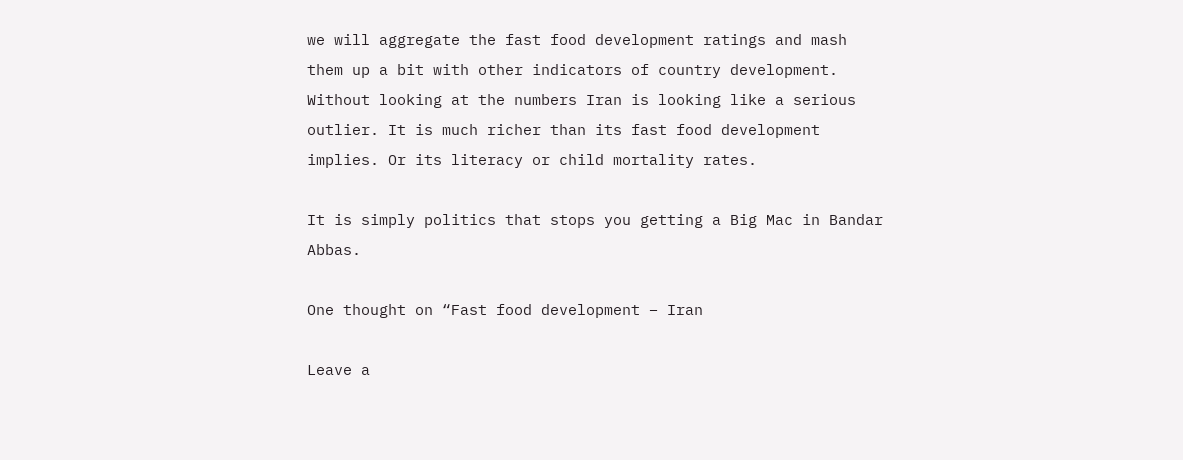we will aggregate the fast food development ratings and mash them up a bit with other indicators of country development. Without looking at the numbers Iran is looking like a serious outlier. It is much richer than its fast food development implies. Or its literacy or child mortality rates.

It is simply politics that stops you getting a Big Mac in Bandar Abbas.

One thought on “Fast food development – Iran

Leave a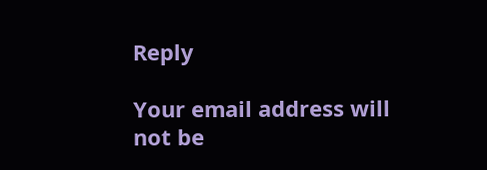Reply

Your email address will not be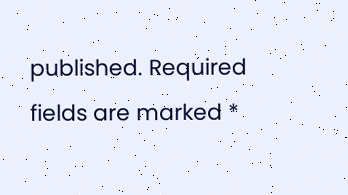published. Required fields are marked *